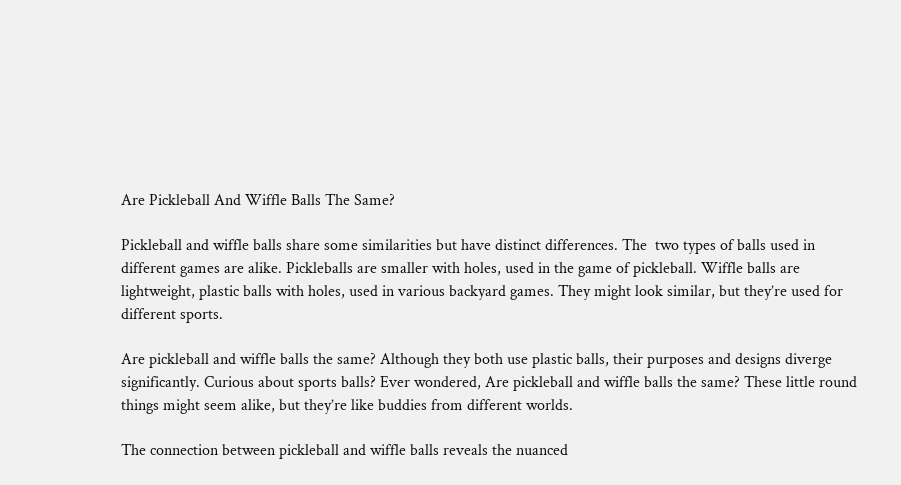Are Pickleball And Wiffle Balls The Same?

Pickleball and wiffle balls share some similarities but have distinct differences. The  two types of balls used in different games are alike. Pickleballs are smaller with holes, used in the game of pickleball. Wiffle balls are lightweight, plastic balls with holes, used in various backyard games. They might look similar, but they’re used for different sports.

Are pickleball and wiffle balls the same? Although they both use plastic balls, their purposes and designs diverge significantly. Curious about sports balls? Ever wondered, Are pickleball and wiffle balls the same? These little round things might seem alike, but they’re like buddies from different worlds.

The connection between pickleball and wiffle balls reveals the nuanced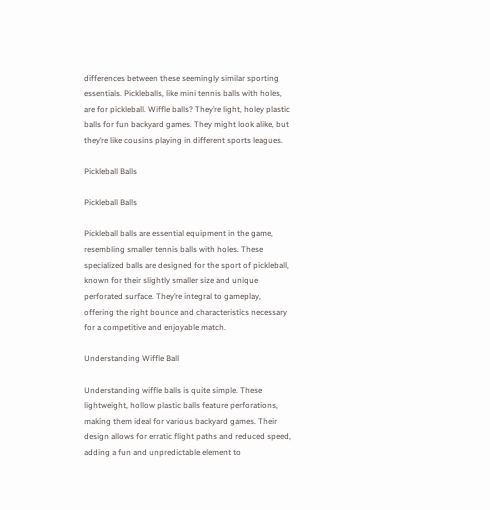differences between these seemingly similar sporting essentials. Pickleballs, like mini tennis balls with holes, are for pickleball. Wiffle balls? They’re light, holey plastic balls for fun backyard games. They might look alike, but they’re like cousins playing in different sports leagues.

Pickleball Balls

Pickleball Balls

Pickleball balls are essential equipment in the game, resembling smaller tennis balls with holes. These specialized balls are designed for the sport of pickleball, known for their slightly smaller size and unique perforated surface. They’re integral to gameplay, offering the right bounce and characteristics necessary for a competitive and enjoyable match.

Understanding Wiffle Ball

Understanding wiffle balls is quite simple. These lightweight, hollow plastic balls feature perforations, making them ideal for various backyard games. Their design allows for erratic flight paths and reduced speed, adding a fun and unpredictable element to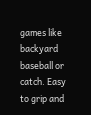games like backyard baseball or catch. Easy to grip and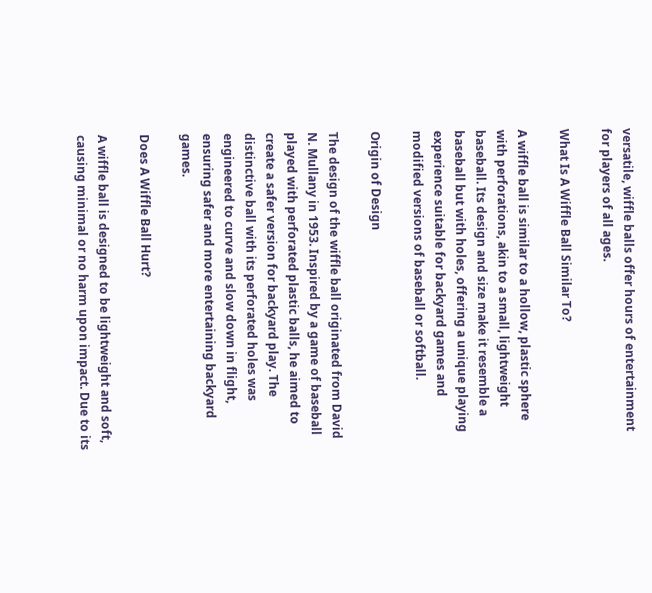versatile, wiffle balls offer hours of entertainment for players of all ages.

What Is A Wiffle Ball Similar To?

A wiffle ball is similar to a hollow, plastic sphere with perforations, akin to a small, lightweight baseball. Its design and size make it resemble a baseball but with holes, offering a unique playing experience suitable for backyard games and modified versions of baseball or softball.

Origin of Design

The design of the wiffle ball originated from David N. Mullany in 1953. Inspired by a game of baseball played with perforated plastic balls, he aimed to create a safer version for backyard play. The distinctive ball with its perforated holes was engineered to curve and slow down in flight, ensuring safer and more entertaining backyard games.

Does A Wiffle Ball Hurt?

A wiffle ball is designed to be lightweight and soft, causing minimal or no harm upon impact. Due to its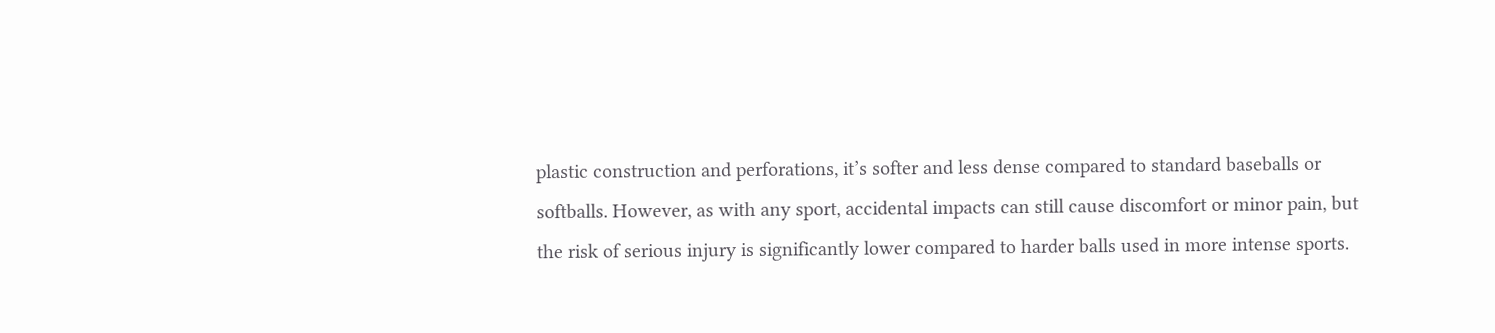plastic construction and perforations, it’s softer and less dense compared to standard baseballs or softballs. However, as with any sport, accidental impacts can still cause discomfort or minor pain, but the risk of serious injury is significantly lower compared to harder balls used in more intense sports.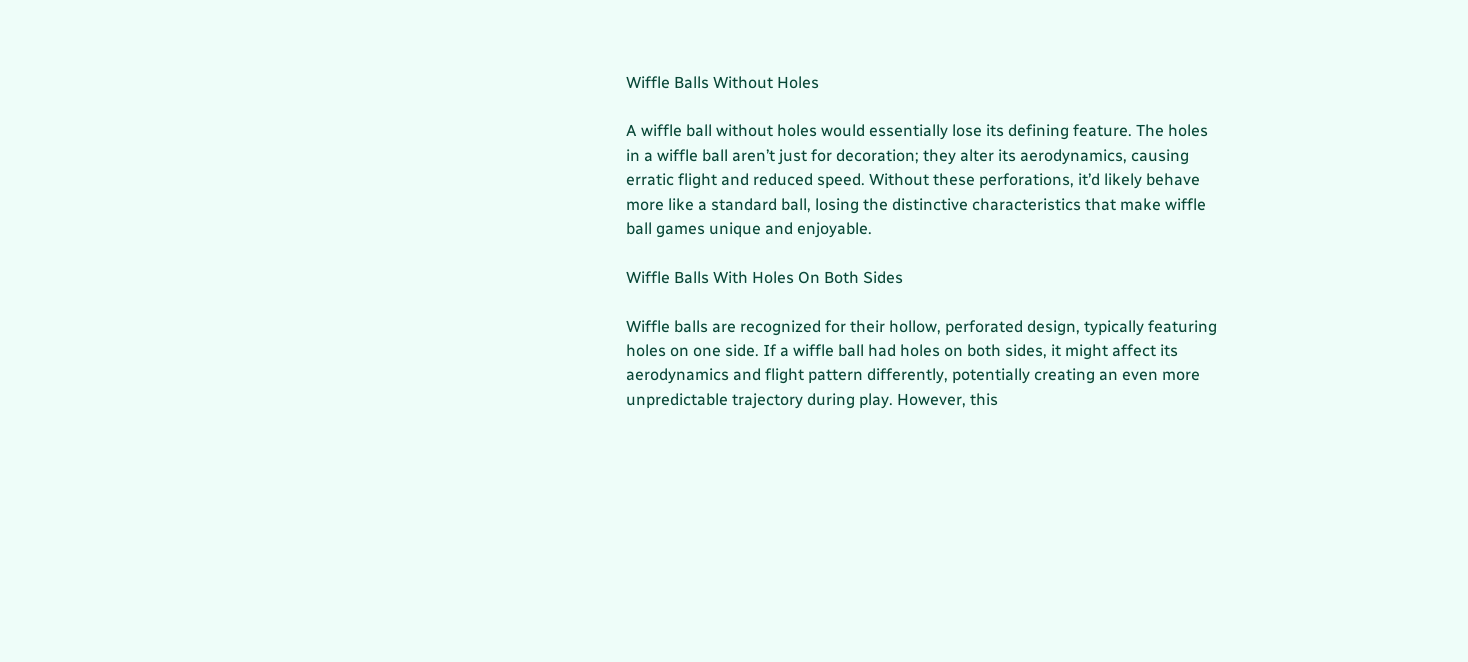Wiffle Balls Without Holes

A wiffle ball without holes would essentially lose its defining feature. The holes in a wiffle ball aren’t just for decoration; they alter its aerodynamics, causing erratic flight and reduced speed. Without these perforations, it’d likely behave more like a standard ball, losing the distinctive characteristics that make wiffle ball games unique and enjoyable.

Wiffle Balls With Holes On Both Sides

Wiffle balls are recognized for their hollow, perforated design, typically featuring holes on one side. If a wiffle ball had holes on both sides, it might affect its aerodynamics and flight pattern differently, potentially creating an even more unpredictable trajectory during play. However, this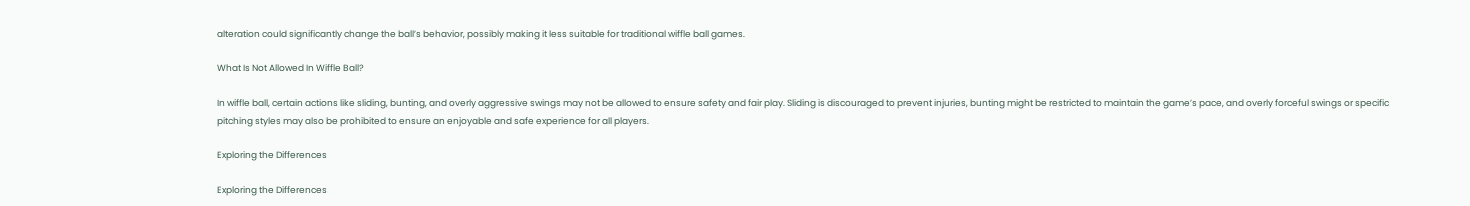alteration could significantly change the ball’s behavior, possibly making it less suitable for traditional wiffle ball games.

What Is Not Allowed In Wiffle Ball?

In wiffle ball, certain actions like sliding, bunting, and overly aggressive swings may not be allowed to ensure safety and fair play. Sliding is discouraged to prevent injuries, bunting might be restricted to maintain the game’s pace, and overly forceful swings or specific pitching styles may also be prohibited to ensure an enjoyable and safe experience for all players.

Exploring the Differences

Exploring the Differences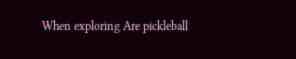When exploring Are pickleball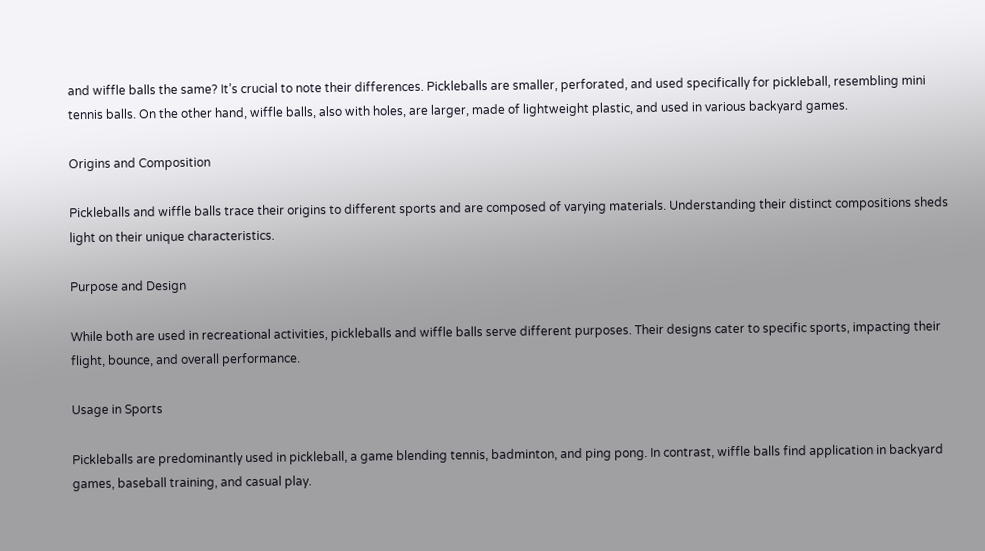and wiffle balls the same? It’s crucial to note their differences. Pickleballs are smaller, perforated, and used specifically for pickleball, resembling mini tennis balls. On the other hand, wiffle balls, also with holes, are larger, made of lightweight plastic, and used in various backyard games.

Origins and Composition

Pickleballs and wiffle balls trace their origins to different sports and are composed of varying materials. Understanding their distinct compositions sheds light on their unique characteristics.

Purpose and Design

While both are used in recreational activities, pickleballs and wiffle balls serve different purposes. Their designs cater to specific sports, impacting their flight, bounce, and overall performance.

Usage in Sports

Pickleballs are predominantly used in pickleball, a game blending tennis, badminton, and ping pong. In contrast, wiffle balls find application in backyard games, baseball training, and casual play.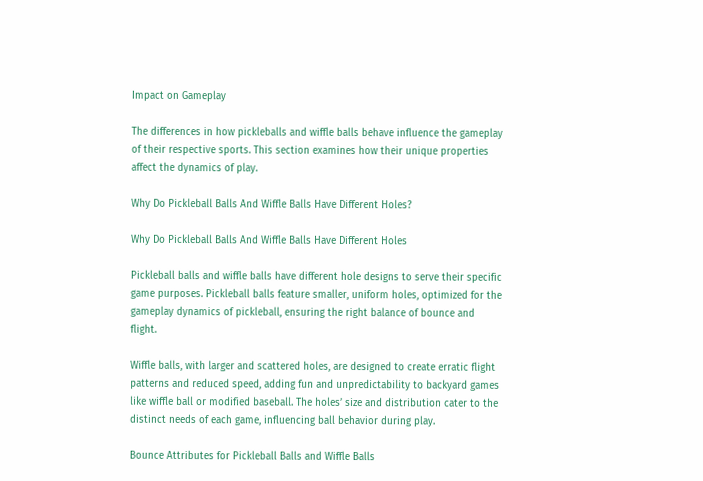Impact on Gameplay

The differences in how pickleballs and wiffle balls behave influence the gameplay of their respective sports. This section examines how their unique properties affect the dynamics of play.

Why Do Pickleball Balls And Wiffle Balls Have Different Holes?

Why Do Pickleball Balls And Wiffle Balls Have Different Holes

Pickleball balls and wiffle balls have different hole designs to serve their specific game purposes. Pickleball balls feature smaller, uniform holes, optimized for the gameplay dynamics of pickleball, ensuring the right balance of bounce and flight.

Wiffle balls, with larger and scattered holes, are designed to create erratic flight patterns and reduced speed, adding fun and unpredictability to backyard games like wiffle ball or modified baseball. The holes’ size and distribution cater to the distinct needs of each game, influencing ball behavior during play.

Bounce Attributes for Pickleball Balls and Wiffle Balls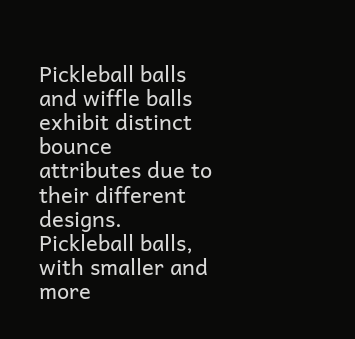Pickleball balls and wiffle balls exhibit distinct bounce attributes due to their different designs. Pickleball balls, with smaller and more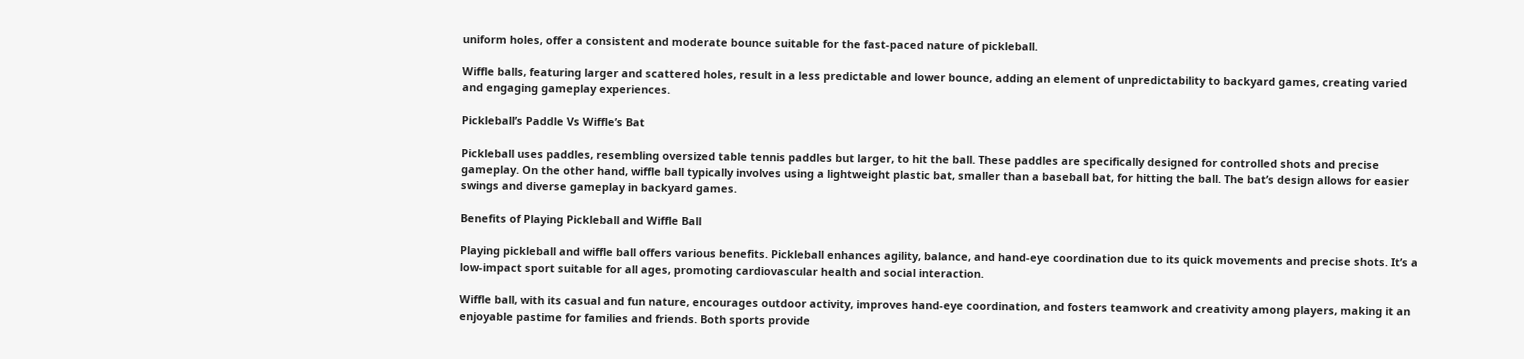uniform holes, offer a consistent and moderate bounce suitable for the fast-paced nature of pickleball.

Wiffle balls, featuring larger and scattered holes, result in a less predictable and lower bounce, adding an element of unpredictability to backyard games, creating varied and engaging gameplay experiences.

Pickleball’s Paddle Vs Wiffle’s Bat

Pickleball uses paddles, resembling oversized table tennis paddles but larger, to hit the ball. These paddles are specifically designed for controlled shots and precise gameplay. On the other hand, wiffle ball typically involves using a lightweight plastic bat, smaller than a baseball bat, for hitting the ball. The bat’s design allows for easier swings and diverse gameplay in backyard games.

Benefits of Playing Pickleball and Wiffle Ball

Playing pickleball and wiffle ball offers various benefits. Pickleball enhances agility, balance, and hand-eye coordination due to its quick movements and precise shots. It’s a low-impact sport suitable for all ages, promoting cardiovascular health and social interaction.

Wiffle ball, with its casual and fun nature, encourages outdoor activity, improves hand-eye coordination, and fosters teamwork and creativity among players, making it an enjoyable pastime for families and friends. Both sports provide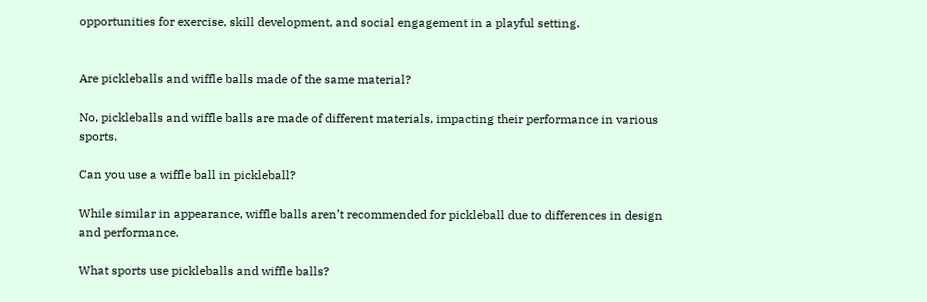opportunities for exercise, skill development, and social engagement in a playful setting.


Are pickleballs and wiffle balls made of the same material?

No, pickleballs and wiffle balls are made of different materials, impacting their performance in various sports.

Can you use a wiffle ball in pickleball?

While similar in appearance, wiffle balls aren’t recommended for pickleball due to differences in design and performance.

What sports use pickleballs and wiffle balls?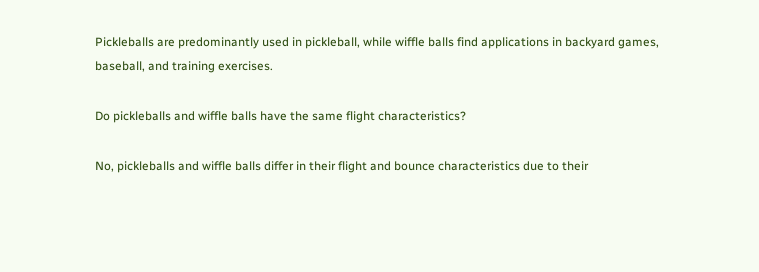Pickleballs are predominantly used in pickleball, while wiffle balls find applications in backyard games, baseball, and training exercises.

Do pickleballs and wiffle balls have the same flight characteristics?

No, pickleballs and wiffle balls differ in their flight and bounce characteristics due to their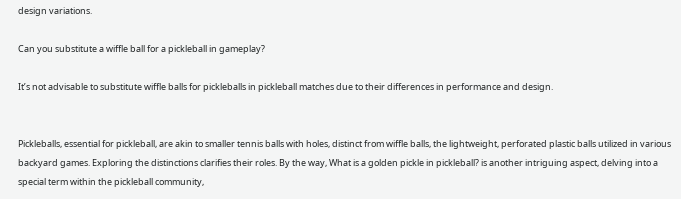design variations.

Can you substitute a wiffle ball for a pickleball in gameplay?

It’s not advisable to substitute wiffle balls for pickleballs in pickleball matches due to their differences in performance and design.


Pickleballs, essential for pickleball, are akin to smaller tennis balls with holes, distinct from wiffle balls, the lightweight, perforated plastic balls utilized in various backyard games. Exploring the distinctions clarifies their roles. By the way, What is a golden pickle in pickleball? is another intriguing aspect, delving into a special term within the pickleball community,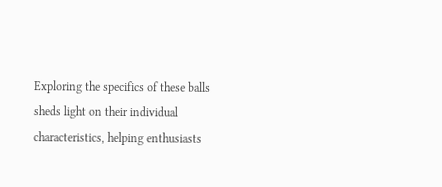Exploring the specifics of these balls sheds light on their individual characteristics, helping enthusiasts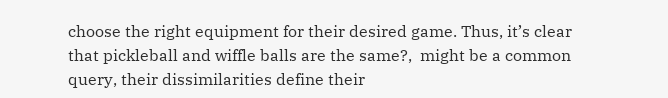choose the right equipment for their desired game. Thus, it’s clear that pickleball and wiffle balls are the same?,  might be a common query, their dissimilarities define their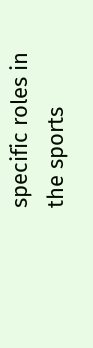specific roles in the sports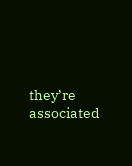they’re associated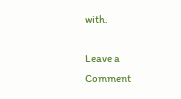with.

Leave a Comment